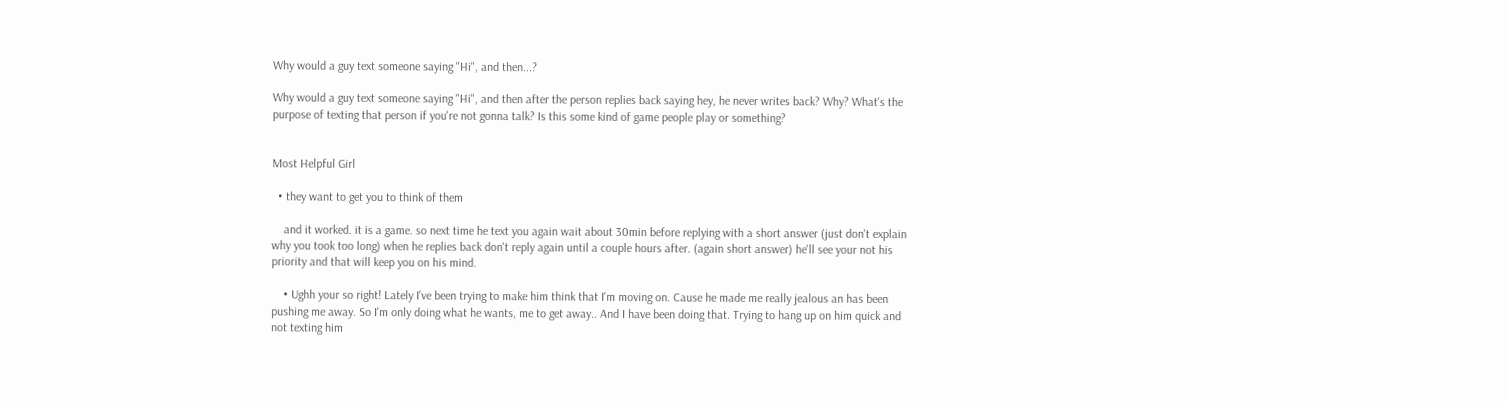Why would a guy text someone saying "Hi", and then...?

Why would a guy text someone saying "Hi", and then after the person replies back saying hey, he never writes back? Why? What's the purpose of texting that person if you're not gonna talk? Is this some kind of game people play or something?


Most Helpful Girl

  • they want to get you to think of them

    and it worked. it is a game. so next time he text you again wait about 30min before replying with a short answer (just don't explain why you took too long) when he replies back don't reply again until a couple hours after. (again short answer) he'll see your not his priority and that will keep you on his mind.

    • Ughh your so right! Lately I've been trying to make him think that I'm moving on. Cause he made me really jealous an has been pushing me away. So I'm only doing what he wants, me to get away.. And I have been doing that. Trying to hang up on him quick and not texting him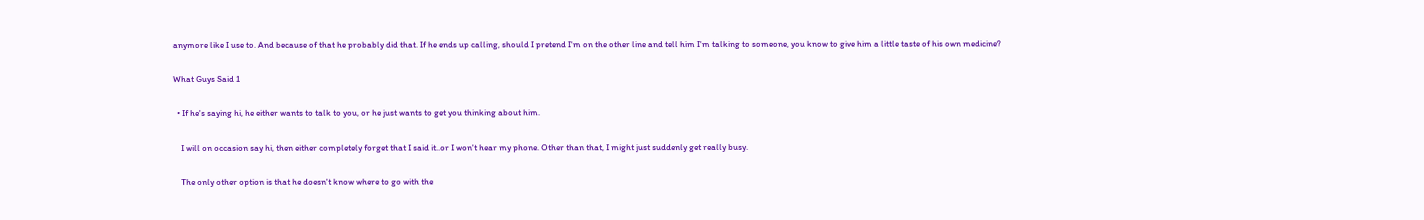anymore like I use to. And because of that he probably did that. If he ends up calling, should I pretend I'm on the other line and tell him I'm talking to someone, you know to give him a little taste of his own medicine?

What Guys Said 1

  • If he's saying hi, he either wants to talk to you, or he just wants to get you thinking about him.

    I will on occasion say hi, then either completely forget that I said it..or I won't hear my phone. Other than that, I might just suddenly get really busy.

    The only other option is that he doesn't know where to go with the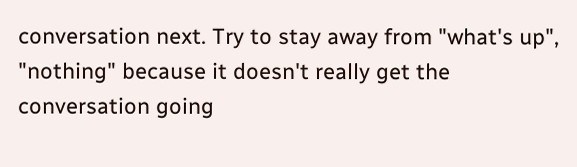conversation next. Try to stay away from "what's up", "nothing" because it doesn't really get the conversation going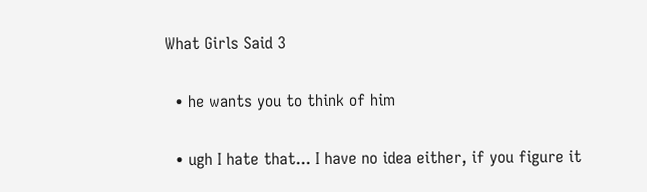What Girls Said 3

  • he wants you to think of him

  • ugh I hate that... I have no idea either, if you figure it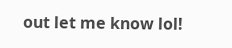out let me know lol!